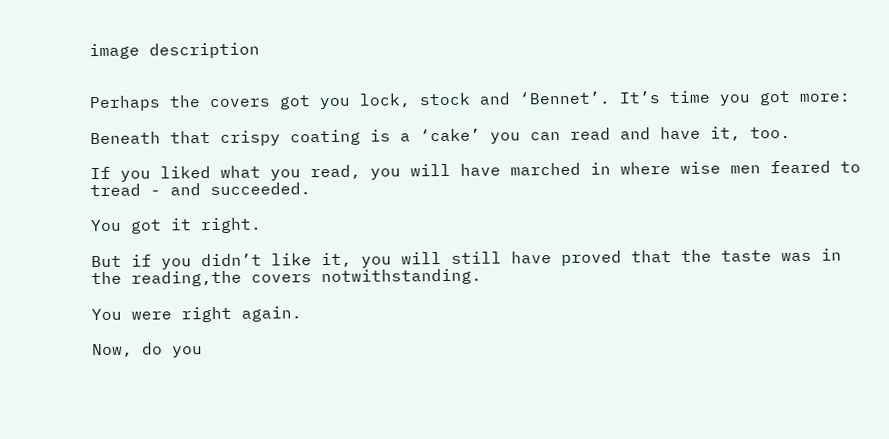image description


Perhaps the covers got you lock, stock and ‘Bennet’. It’s time you got more:

Beneath that crispy coating is a ‘cake’ you can read and have it, too.

If you liked what you read, you will have marched in where wise men feared to tread - and succeeded.

You got it right.

But if you didn’t like it, you will still have proved that the taste was in the reading,the covers notwithstanding.

You were right again.

Now, do you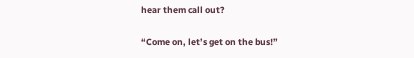hear them call out?

“Come on, let’s get on the bus!”